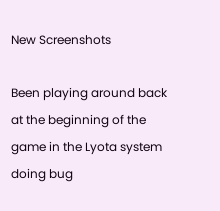New Screenshots

Been playing around back at the beginning of the game in the Lyota system doing bug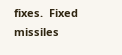fixes.  Fixed missiles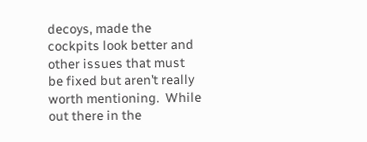decoys, made the cockpits look better and other issues that must be fixed but aren’t really worth mentioning.  While out there in the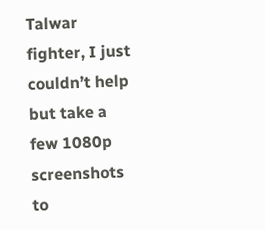Talwar fighter, I just couldn’t help but take a few 1080p screenshots to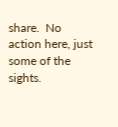share.  No action here, just some of the sights.